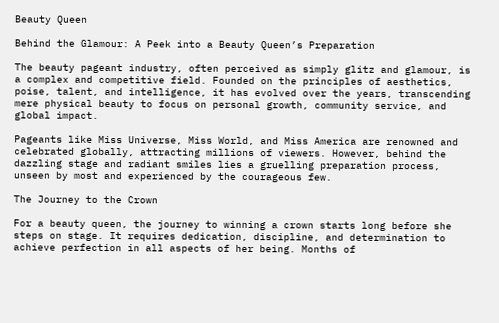Beauty Queen

Behind the Glamour: A Peek into a Beauty Queen’s Preparation

The beauty pageant industry, often perceived as simply glitz and glamour, is a complex and competitive field. Founded on the principles of aesthetics, poise, talent, and intelligence, it has evolved over the years, transcending mere physical beauty to focus on personal growth, community service, and global impact.

Pageants like Miss Universe, Miss World, and Miss America are renowned and celebrated globally, attracting millions of viewers. However, behind the dazzling stage and radiant smiles lies a gruelling preparation process, unseen by most and experienced by the courageous few.

The Journey to the Crown

For a beauty queen, the journey to winning a crown starts long before she steps on stage. It requires dedication, discipline, and determination to achieve perfection in all aspects of her being. Months of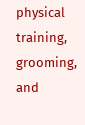physical training, grooming, and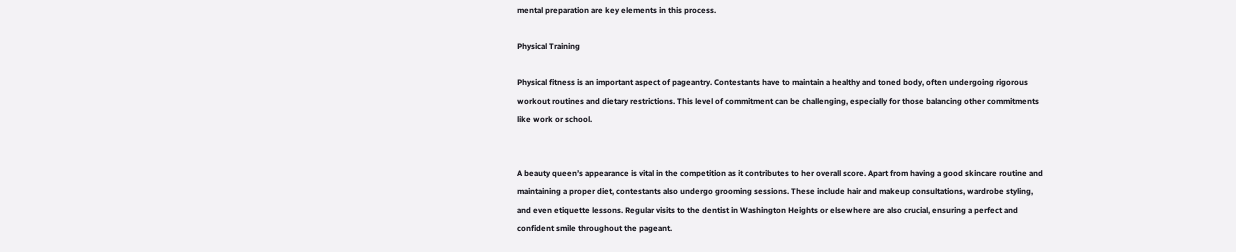mental preparation are key elements in this process.

Physical Training

Physical fitness is an important aspect of pageantry. Contestants have to maintain a healthy and toned body, often undergoing rigorous workout routines and dietary restrictions. This level of commitment can be challenging, especially for those balancing other commitments like work or school.


A beauty queen’s appearance is vital in the competition as it contributes to her overall score. Apart from having a good skincare routine and maintaining a proper diet, contestants also undergo grooming sessions. These include hair and makeup consultations, wardrobe styling, and even etiquette lessons. Regular visits to the dentist in Washington Heights or elsewhere are also crucial, ensuring a perfect and confident smile throughout the pageant.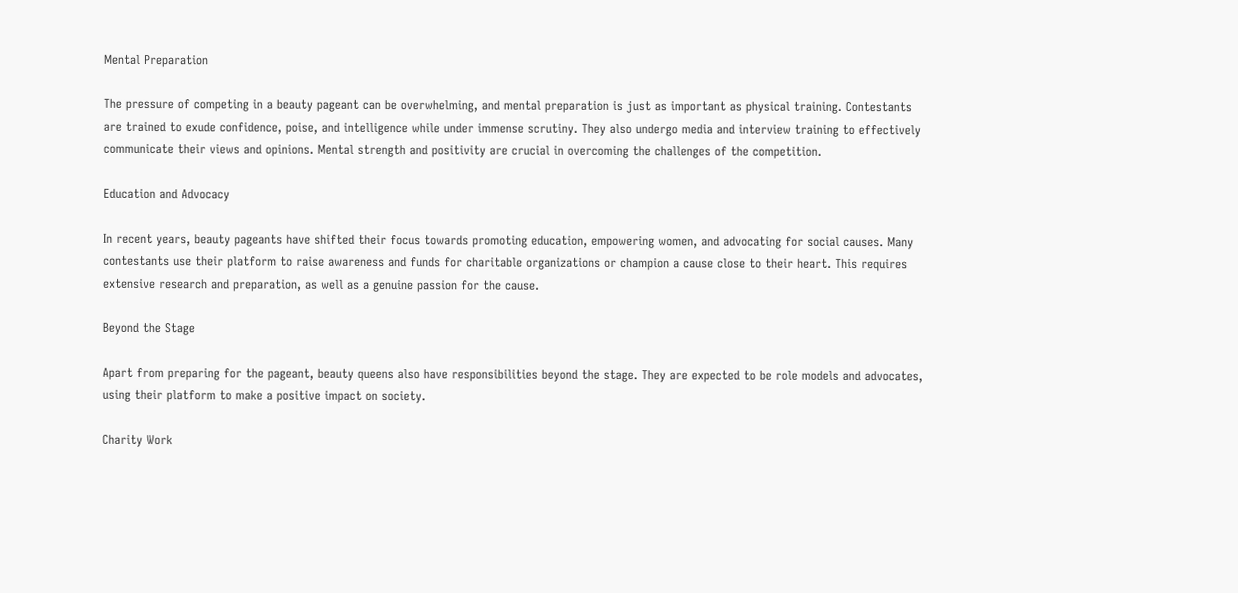Mental Preparation

The pressure of competing in a beauty pageant can be overwhelming, and mental preparation is just as important as physical training. Contestants are trained to exude confidence, poise, and intelligence while under immense scrutiny. They also undergo media and interview training to effectively communicate their views and opinions. Mental strength and positivity are crucial in overcoming the challenges of the competition.

Education and Advocacy

In recent years, beauty pageants have shifted their focus towards promoting education, empowering women, and advocating for social causes. Many contestants use their platform to raise awareness and funds for charitable organizations or champion a cause close to their heart. This requires extensive research and preparation, as well as a genuine passion for the cause.

Beyond the Stage

Apart from preparing for the pageant, beauty queens also have responsibilities beyond the stage. They are expected to be role models and advocates, using their platform to make a positive impact on society.

Charity Work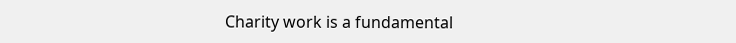Charity work is a fundamental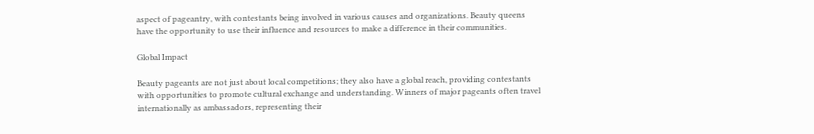aspect of pageantry, with contestants being involved in various causes and organizations. Beauty queens have the opportunity to use their influence and resources to make a difference in their communities.

Global Impact

Beauty pageants are not just about local competitions; they also have a global reach, providing contestants with opportunities to promote cultural exchange and understanding. Winners of major pageants often travel internationally as ambassadors, representing their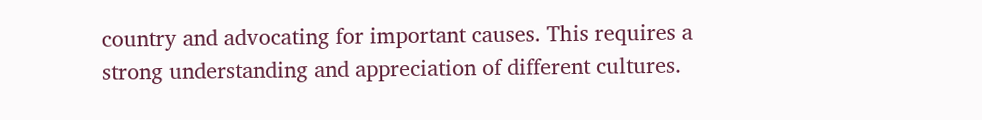country and advocating for important causes. This requires a strong understanding and appreciation of different cultures.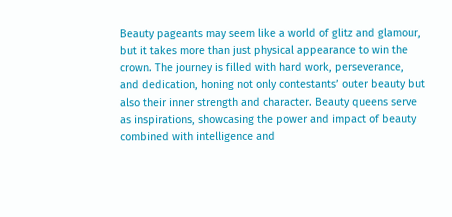Beauty pageants may seem like a world of glitz and glamour, but it takes more than just physical appearance to win the crown. The journey is filled with hard work, perseverance, and dedication, honing not only contestants’ outer beauty but also their inner strength and character. Beauty queens serve as inspirations, showcasing the power and impact of beauty combined with intelligence and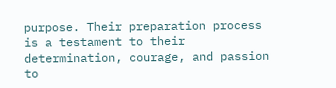purpose. Their preparation process is a testament to their determination, courage, and passion to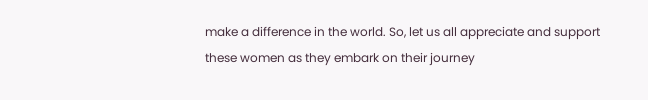make a difference in the world. So, let us all appreciate and support these women as they embark on their journey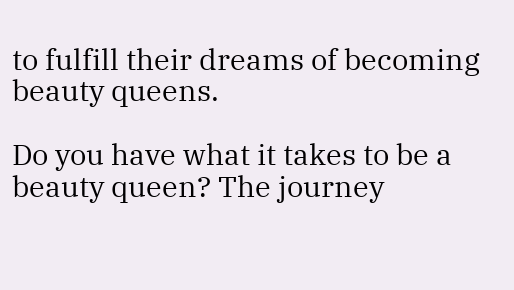to fulfill their dreams of becoming beauty queens.

Do you have what it takes to be a beauty queen? The journey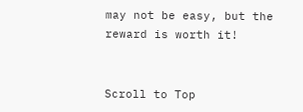may not be easy, but the reward is worth it!


Scroll to Top